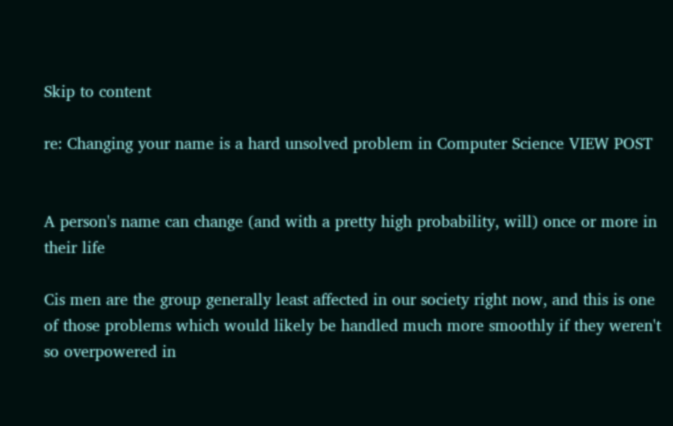Skip to content

re: Changing your name is a hard unsolved problem in Computer Science VIEW POST


A person's name can change (and with a pretty high probability, will) once or more in their life

Cis men are the group generally least affected in our society right now, and this is one of those problems which would likely be handled much more smoothly if they weren't so overpowered in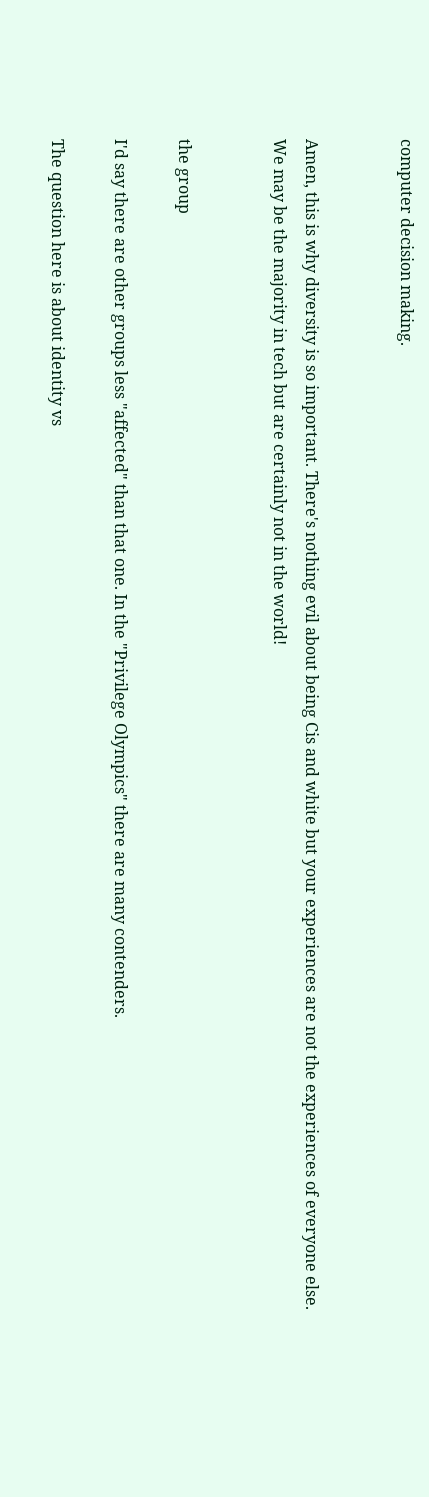computer decision making.


Amen, this is why diversity is so important. There's nothing evil about being Cis and white but your experiences are not the experiences of everyone else. We may be the majority in tech but are certainly not in the world!


the group

I'd say there are other groups less "affected" than that one. In the "Privilege Olympics" there are many contenders.

The question here is about identity vs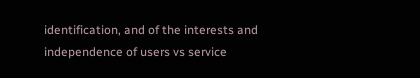identification, and of the interests and independence of users vs service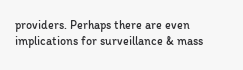providers. Perhaps there are even implications for surveillance & mass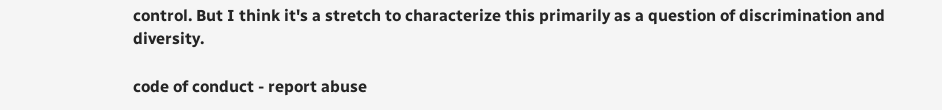control. But I think it's a stretch to characterize this primarily as a question of discrimination and diversity.

code of conduct - report abuse